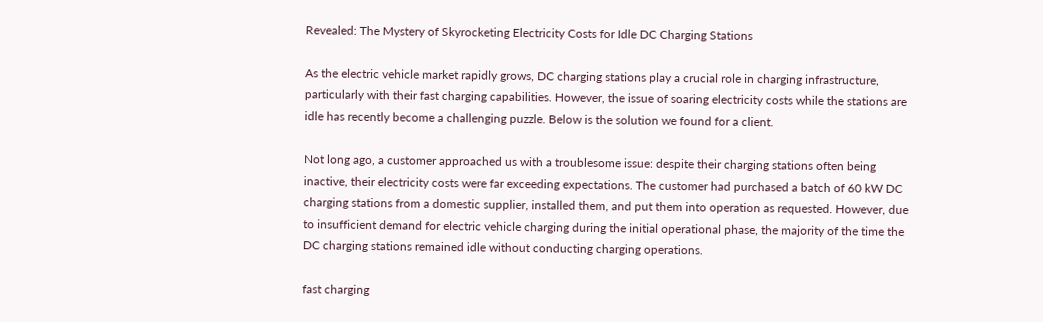Revealed: The Mystery of Skyrocketing Electricity Costs for Idle DC Charging Stations

As the electric vehicle market rapidly grows, DC charging stations play a crucial role in charging infrastructure, particularly with their fast charging capabilities. However, the issue of soaring electricity costs while the stations are idle has recently become a challenging puzzle. Below is the solution we found for a client.

Not long ago, a customer approached us with a troublesome issue: despite their charging stations often being inactive, their electricity costs were far exceeding expectations. The customer had purchased a batch of 60 kW DC charging stations from a domestic supplier, installed them, and put them into operation as requested. However, due to insufficient demand for electric vehicle charging during the initial operational phase, the majority of the time the DC charging stations remained idle without conducting charging operations.

fast charging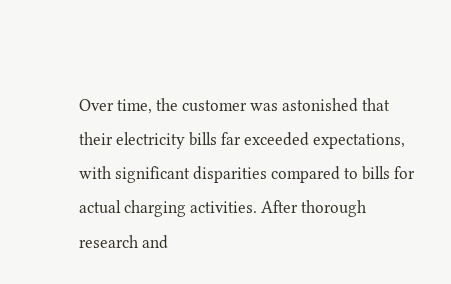Over time, the customer was astonished that their electricity bills far exceeded expectations, with significant disparities compared to bills for actual charging activities. After thorough research and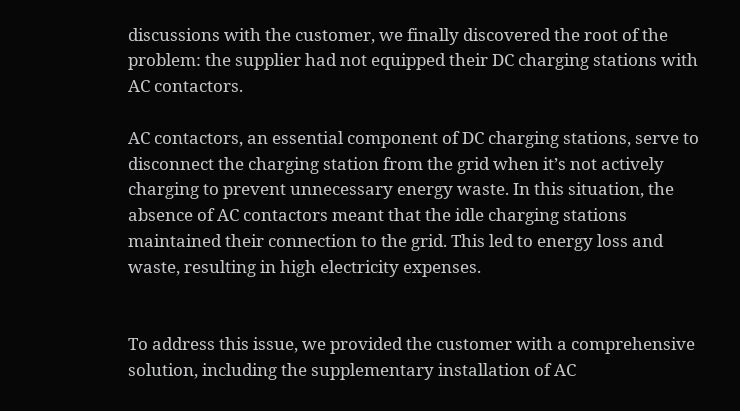discussions with the customer, we finally discovered the root of the problem: the supplier had not equipped their DC charging stations with AC contactors.

AC contactors, an essential component of DC charging stations, serve to disconnect the charging station from the grid when it’s not actively charging to prevent unnecessary energy waste. In this situation, the absence of AC contactors meant that the idle charging stations maintained their connection to the grid. This led to energy loss and waste, resulting in high electricity expenses.


To address this issue, we provided the customer with a comprehensive solution, including the supplementary installation of AC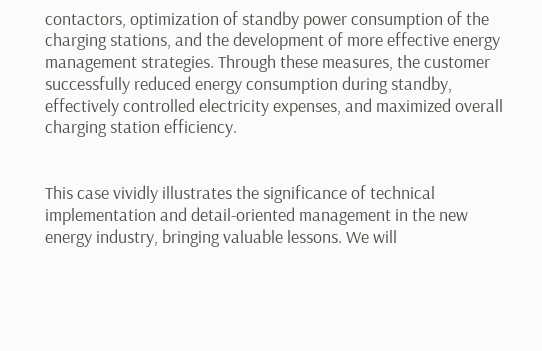contactors, optimization of standby power consumption of the charging stations, and the development of more effective energy management strategies. Through these measures, the customer successfully reduced energy consumption during standby, effectively controlled electricity expenses, and maximized overall charging station efficiency.


This case vividly illustrates the significance of technical implementation and detail-oriented management in the new energy industry, bringing valuable lessons. We will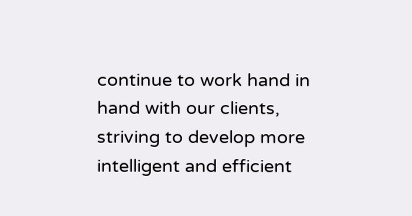continue to work hand in hand with our clients, striving to develop more intelligent and efficient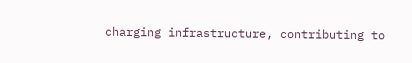charging infrastructure, contributing to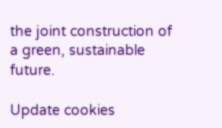the joint construction of a green, sustainable future.

Update cookies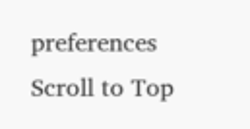preferences
Scroll to Top